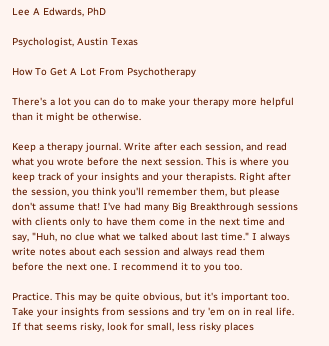Lee A Edwards, PhD

Psychologist, Austin Texas

How To Get A Lot From Psychotherapy

There's a lot you can do to make your therapy more helpful than it might be otherwise.

Keep a therapy journal. Write after each session, and read what you wrote before the next session. This is where you keep track of your insights and your therapists. Right after the session, you think you'll remember them, but please don't assume that! I've had many Big Breakthrough sessions with clients only to have them come in the next time and say, "Huh, no clue what we talked about last time." I always write notes about each session and always read them before the next one. I recommend it to you too.

Practice. This may be quite obvious, but it's important too. Take your insights from sessions and try 'em on in real life. If that seems risky, look for small, less risky places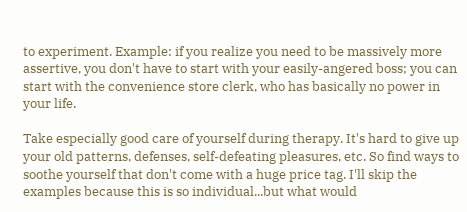to experiment. Example: if you realize you need to be massively more assertive, you don't have to start with your easily-angered boss; you can start with the convenience store clerk, who has basically no power in your life.

Take especially good care of yourself during therapy. It's hard to give up your old patterns, defenses, self-defeating pleasures, etc. So find ways to soothe yourself that don't come with a huge price tag. I'll skip the examples because this is so individual...but what would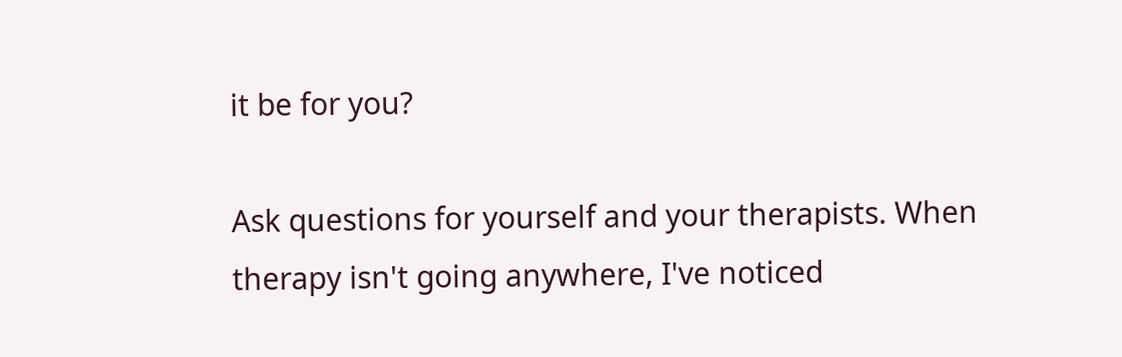it be for you?

Ask questions for yourself and your therapists. When therapy isn't going anywhere, I've noticed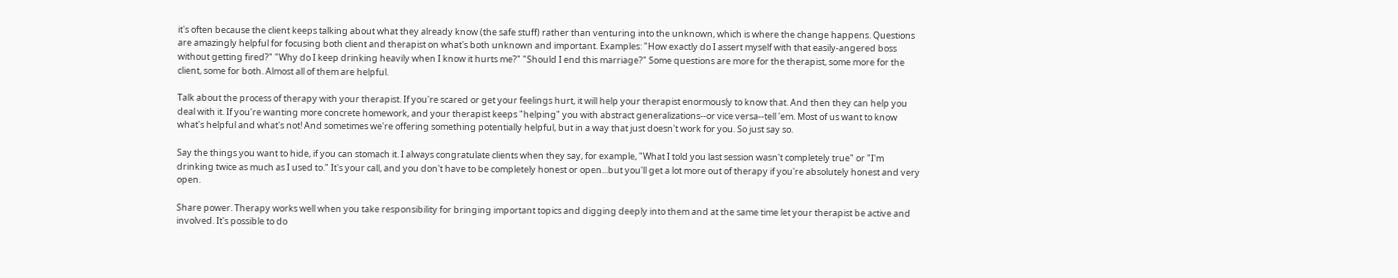it's often because the client keeps talking about what they already know (the safe stuff) rather than venturing into the unknown, which is where the change happens. Questions are amazingly helpful for focusing both client and therapist on what's both unknown and important. Examples: "How exactly do I assert myself with that easily-angered boss without getting fired?" "Why do I keep drinking heavily when I know it hurts me?" "Should I end this marriage?" Some questions are more for the therapist, some more for the client, some for both. Almost all of them are helpful.

Talk about the process of therapy with your therapist. If you're scared or get your feelings hurt, it will help your therapist enormously to know that. And then they can help you deal with it. If you're wanting more concrete homework, and your therapist keeps "helping" you with abstract generalizations--or vice versa--tell 'em. Most of us want to know what's helpful and what's not! And sometimes we're offering something potentially helpful, but in a way that just doesn't work for you. So just say so.

Say the things you want to hide, if you can stomach it. I always congratulate clients when they say, for example, "What I told you last session wasn't completely true" or "I'm drinking twice as much as I used to." It's your call, and you don't have to be completely honest or open...but you'll get a lot more out of therapy if you're absolutely honest and very open.

Share power. Therapy works well when you take responsibility for bringing important topics and digging deeply into them and at the same time let your therapist be active and involved. It's possible to do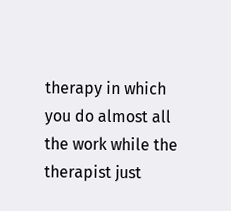therapy in which you do almost all the work while the therapist just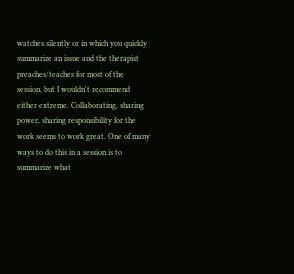watches silently or in which you quickly summarize an issue and the therapist preaches/teaches for most of the session, but I wouldn't recommend either extreme. Collaborating, sharing power, sharing responsibility for the work seems to work great. One of many ways to do this in a session is to summarize what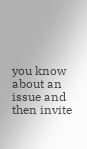you know about an issue and then invite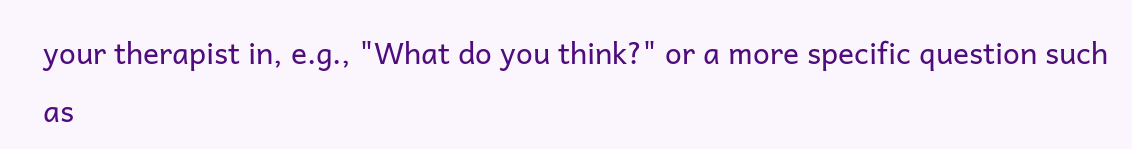your therapist in, e.g., "What do you think?" or a more specific question such as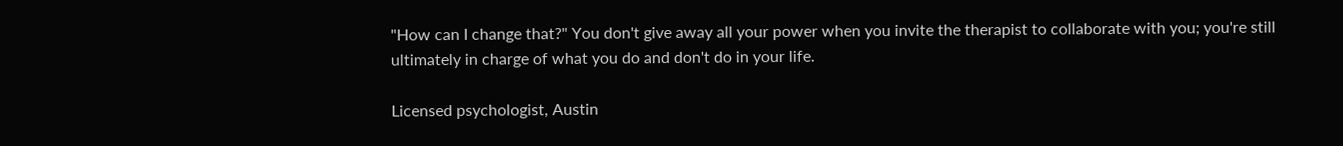"How can I change that?" You don't give away all your power when you invite the therapist to collaborate with you; you're still ultimately in charge of what you do and don't do in your life.

Licensed psychologist, Austin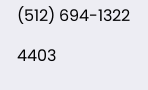(512) 694-1322

4403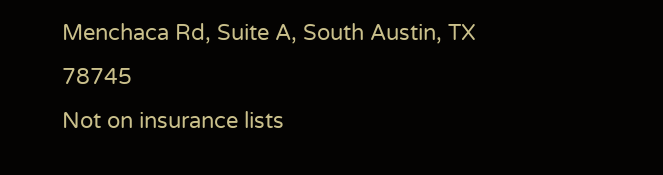Menchaca Rd, Suite A, South Austin, TX 78745
Not on insurance lists